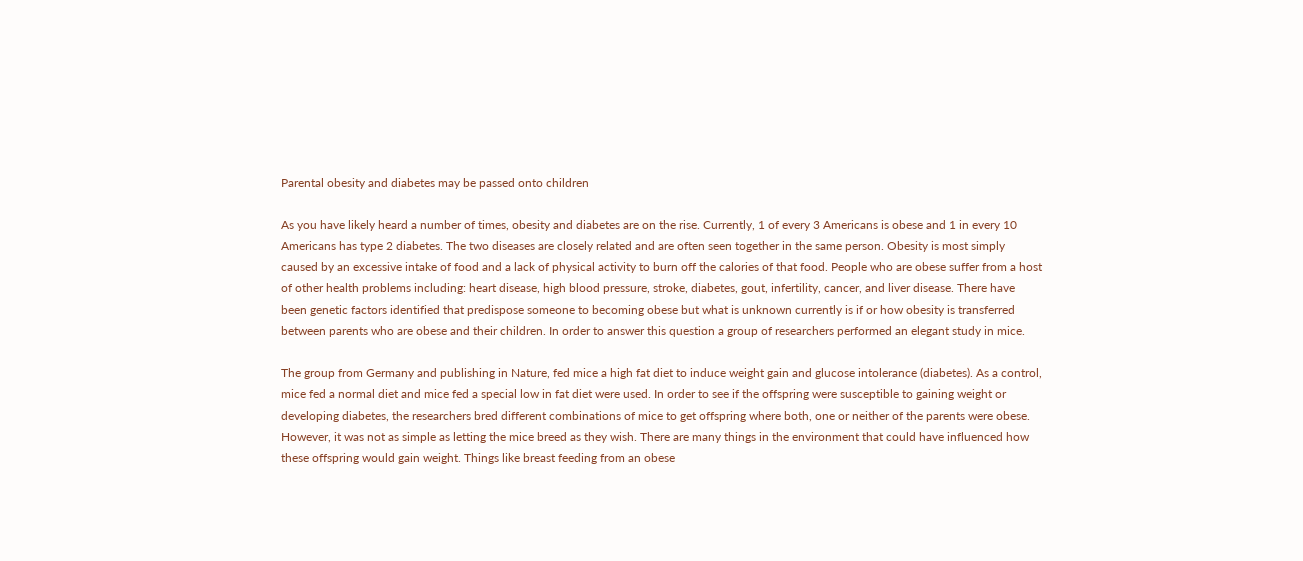Parental obesity and diabetes may be passed onto children

As you have likely heard a number of times, obesity and diabetes are on the rise. Currently, 1 of every 3 Americans is obese and 1 in every 10 Americans has type 2 diabetes. The two diseases are closely related and are often seen together in the same person. Obesity is most simply caused by an excessive intake of food and a lack of physical activity to burn off the calories of that food. People who are obese suffer from a host of other health problems including: heart disease, high blood pressure, stroke, diabetes, gout, infertility, cancer, and liver disease. There have been genetic factors identified that predispose someone to becoming obese but what is unknown currently is if or how obesity is transferred between parents who are obese and their children. In order to answer this question a group of researchers performed an elegant study in mice.

The group from Germany and publishing in Nature, fed mice a high fat diet to induce weight gain and glucose intolerance (diabetes). As a control, mice fed a normal diet and mice fed a special low in fat diet were used. In order to see if the offspring were susceptible to gaining weight or developing diabetes, the researchers bred different combinations of mice to get offspring where both, one or neither of the parents were obese. However, it was not as simple as letting the mice breed as they wish. There are many things in the environment that could have influenced how these offspring would gain weight. Things like breast feeding from an obese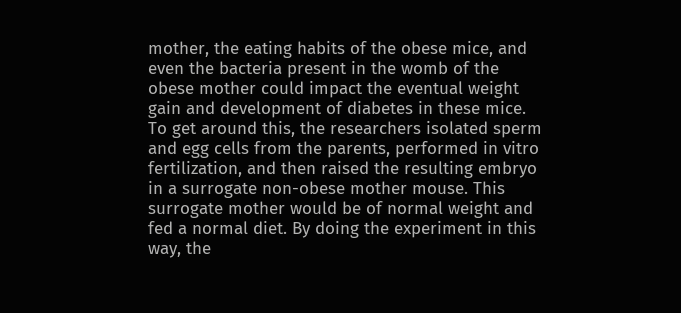mother, the eating habits of the obese mice, and even the bacteria present in the womb of the obese mother could impact the eventual weight gain and development of diabetes in these mice. To get around this, the researchers isolated sperm and egg cells from the parents, performed in vitro fertilization, and then raised the resulting embryo in a surrogate non-obese mother mouse. This surrogate mother would be of normal weight and fed a normal diet. By doing the experiment in this way, the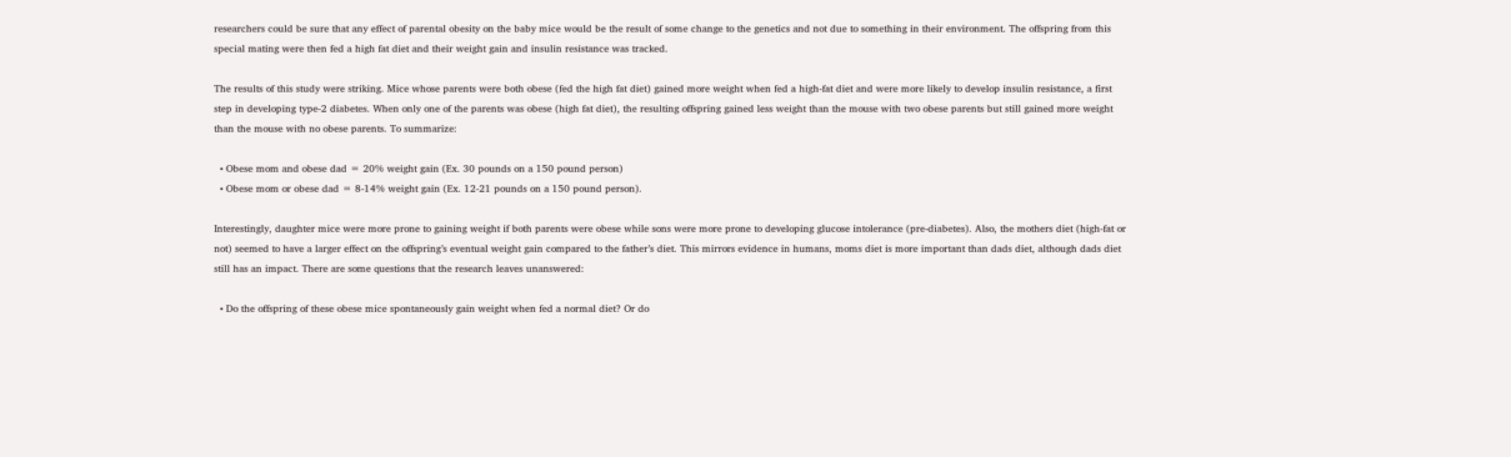researchers could be sure that any effect of parental obesity on the baby mice would be the result of some change to the genetics and not due to something in their environment. The offspring from this special mating were then fed a high fat diet and their weight gain and insulin resistance was tracked.

The results of this study were striking. Mice whose parents were both obese (fed the high fat diet) gained more weight when fed a high-fat diet and were more likely to develop insulin resistance, a first step in developing type-2 diabetes. When only one of the parents was obese (high fat diet), the resulting offspring gained less weight than the mouse with two obese parents but still gained more weight than the mouse with no obese parents. To summarize:

  • Obese mom and obese dad = 20% weight gain (Ex. 30 pounds on a 150 pound person)
  • Obese mom or obese dad = 8-14% weight gain (Ex. 12-21 pounds on a 150 pound person).

Interestingly, daughter mice were more prone to gaining weight if both parents were obese while sons were more prone to developing glucose intolerance (pre-diabetes). Also, the mothers diet (high-fat or not) seemed to have a larger effect on the offspring’s eventual weight gain compared to the father’s diet. This mirrors evidence in humans, moms diet is more important than dads diet, although dads diet still has an impact. There are some questions that the research leaves unanswered:

  • Do the offspring of these obese mice spontaneously gain weight when fed a normal diet? Or do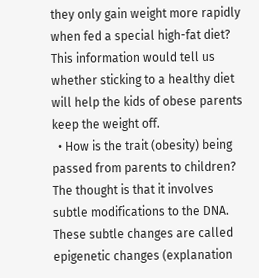they only gain weight more rapidly when fed a special high-fat diet? This information would tell us whether sticking to a healthy diet will help the kids of obese parents keep the weight off.
  • How is the trait (obesity) being passed from parents to children? The thought is that it involves subtle modifications to the DNA. These subtle changes are called epigenetic changes (explanation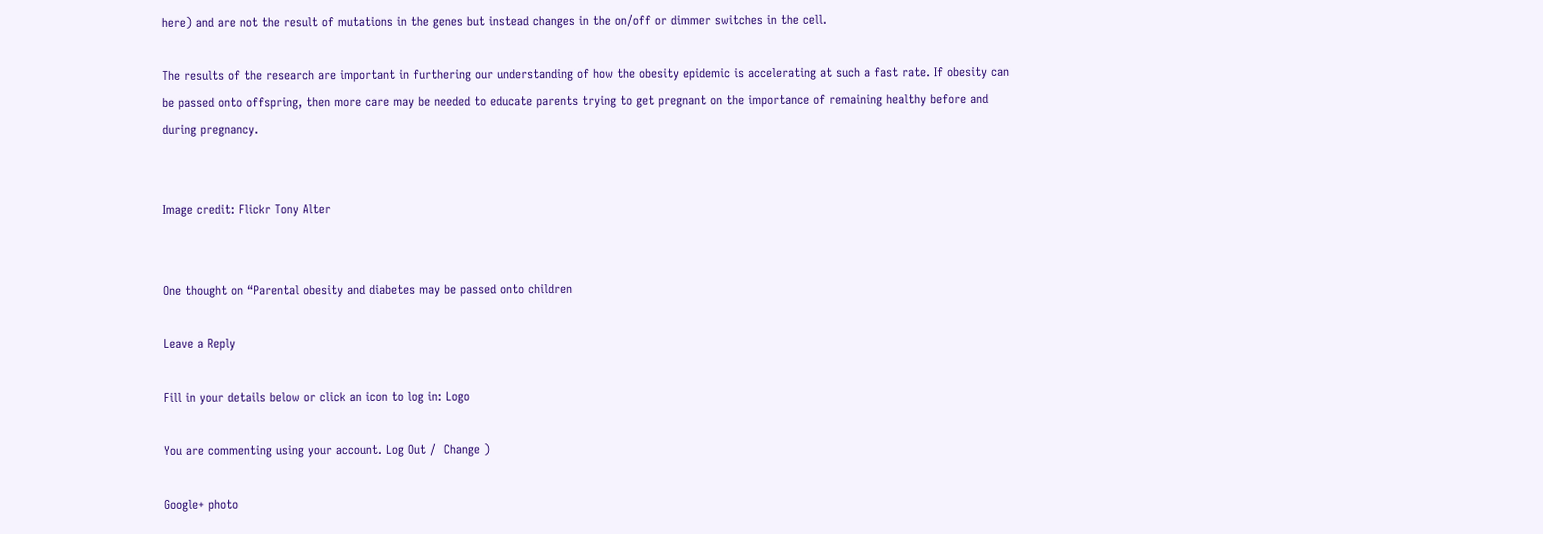here) and are not the result of mutations in the genes but instead changes in the on/off or dimmer switches in the cell.

The results of the research are important in furthering our understanding of how the obesity epidemic is accelerating at such a fast rate. If obesity can be passed onto offspring, then more care may be needed to educate parents trying to get pregnant on the importance of remaining healthy before and during pregnancy.


Image credit: Flickr Tony Alter


One thought on “Parental obesity and diabetes may be passed onto children

Leave a Reply

Fill in your details below or click an icon to log in: Logo

You are commenting using your account. Log Out /  Change )

Google+ photo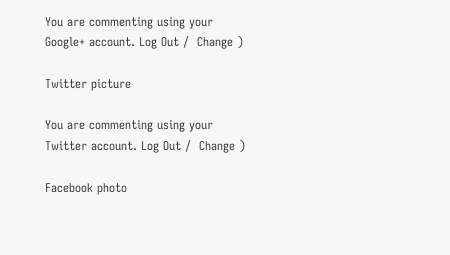You are commenting using your Google+ account. Log Out /  Change )

Twitter picture

You are commenting using your Twitter account. Log Out /  Change )

Facebook photo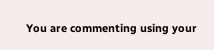You are commenting using your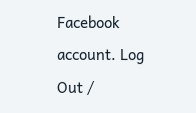Facebook account. Log Out /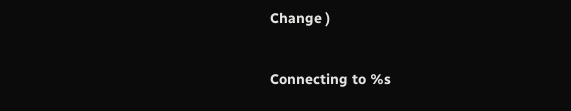Change )

Connecting to %s